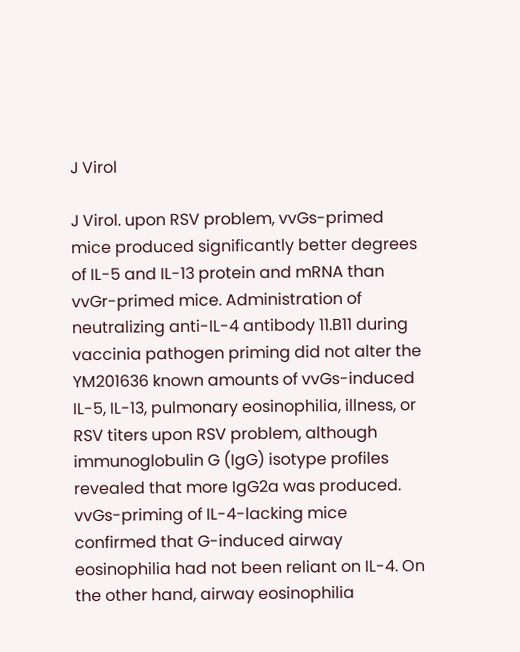J Virol

J Virol. upon RSV problem, vvGs-primed mice produced significantly better degrees of IL-5 and IL-13 protein and mRNA than vvGr-primed mice. Administration of neutralizing anti-IL-4 antibody 11.B11 during vaccinia pathogen priming did not alter the YM201636 known amounts of vvGs-induced IL-5, IL-13, pulmonary eosinophilia, illness, or RSV titers upon RSV problem, although immunoglobulin G (IgG) isotype profiles revealed that more IgG2a was produced. vvGs-priming of IL-4-lacking mice confirmed that G-induced airway eosinophilia had not been reliant on IL-4. On the other hand, airway eosinophilia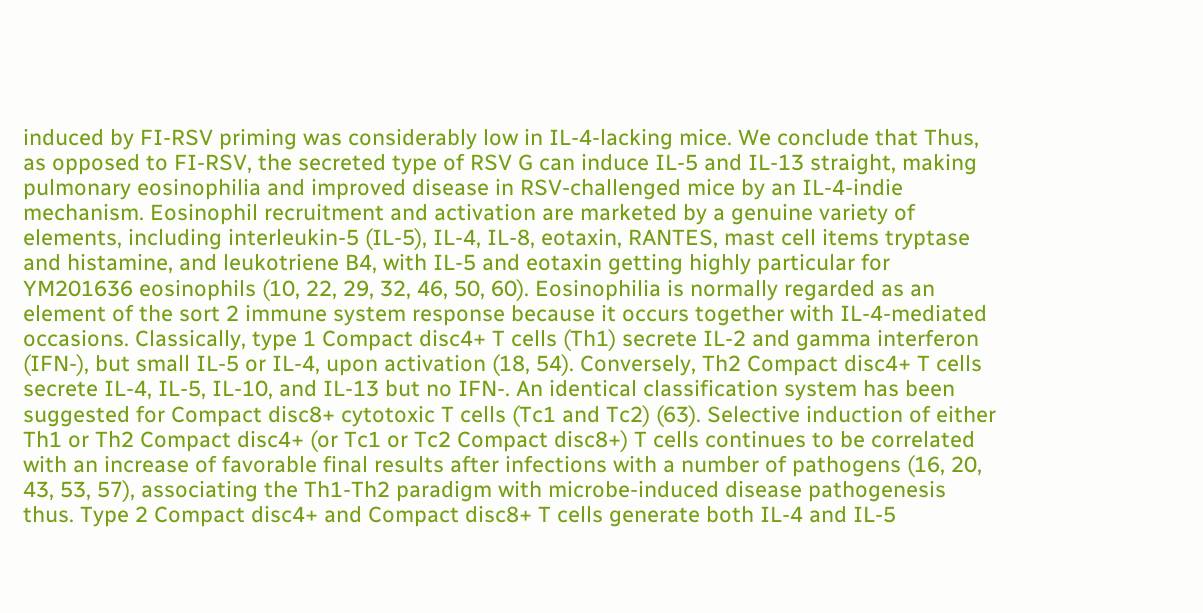induced by FI-RSV priming was considerably low in IL-4-lacking mice. We conclude that Thus, as opposed to FI-RSV, the secreted type of RSV G can induce IL-5 and IL-13 straight, making pulmonary eosinophilia and improved disease in RSV-challenged mice by an IL-4-indie mechanism. Eosinophil recruitment and activation are marketed by a genuine variety of elements, including interleukin-5 (IL-5), IL-4, IL-8, eotaxin, RANTES, mast cell items tryptase and histamine, and leukotriene B4, with IL-5 and eotaxin getting highly particular for YM201636 eosinophils (10, 22, 29, 32, 46, 50, 60). Eosinophilia is normally regarded as an element of the sort 2 immune system response because it occurs together with IL-4-mediated occasions. Classically, type 1 Compact disc4+ T cells (Th1) secrete IL-2 and gamma interferon (IFN-), but small IL-5 or IL-4, upon activation (18, 54). Conversely, Th2 Compact disc4+ T cells secrete IL-4, IL-5, IL-10, and IL-13 but no IFN-. An identical classification system has been suggested for Compact disc8+ cytotoxic T cells (Tc1 and Tc2) (63). Selective induction of either Th1 or Th2 Compact disc4+ (or Tc1 or Tc2 Compact disc8+) T cells continues to be correlated with an increase of favorable final results after infections with a number of pathogens (16, 20, 43, 53, 57), associating the Th1-Th2 paradigm with microbe-induced disease pathogenesis thus. Type 2 Compact disc4+ and Compact disc8+ T cells generate both IL-4 and IL-5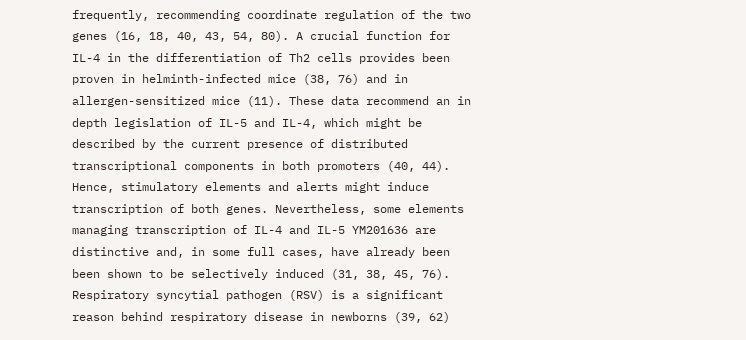frequently, recommending coordinate regulation of the two genes (16, 18, 40, 43, 54, 80). A crucial function for IL-4 in the differentiation of Th2 cells provides been proven in helminth-infected mice (38, 76) and in allergen-sensitized mice (11). These data recommend an in depth legislation of IL-5 and IL-4, which might be described by the current presence of distributed transcriptional components in both promoters (40, 44). Hence, stimulatory elements and alerts might induce transcription of both genes. Nevertheless, some elements managing transcription of IL-4 and IL-5 YM201636 are distinctive and, in some full cases, have already been been shown to be selectively induced (31, 38, 45, 76). Respiratory syncytial pathogen (RSV) is a significant reason behind respiratory disease in newborns (39, 62)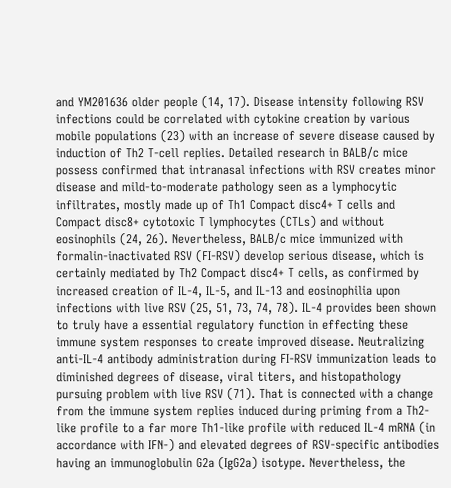and YM201636 older people (14, 17). Disease intensity following RSV infections could be correlated with cytokine creation by various mobile populations (23) with an increase of severe disease caused by induction of Th2 T-cell replies. Detailed research in BALB/c mice possess confirmed that intranasal infections with RSV creates minor disease and mild-to-moderate pathology seen as a lymphocytic infiltrates, mostly made up of Th1 Compact disc4+ T cells and Compact disc8+ cytotoxic T lymphocytes (CTLs) and without eosinophils (24, 26). Nevertheless, BALB/c mice immunized with formalin-inactivated RSV (FI-RSV) develop serious disease, which is certainly mediated by Th2 Compact disc4+ T cells, as confirmed by increased creation of IL-4, IL-5, and IL-13 and eosinophilia upon infections with live RSV (25, 51, 73, 74, 78). IL-4 provides been shown to truly have a essential regulatory function in effecting these immune system responses to create improved disease. Neutralizing anti-IL-4 antibody administration during FI-RSV immunization leads to diminished degrees of disease, viral titers, and histopathology pursuing problem with live RSV (71). That is connected with a change from the immune system replies induced during priming from a Th2-like profile to a far more Th1-like profile with reduced IL-4 mRNA (in accordance with IFN-) and elevated degrees of RSV-specific antibodies having an immunoglobulin G2a (IgG2a) isotype. Nevertheless, the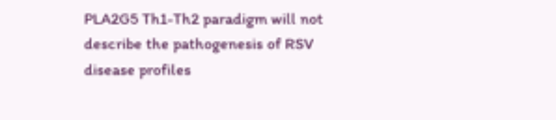PLA2G5 Th1-Th2 paradigm will not describe the pathogenesis of RSV disease profiles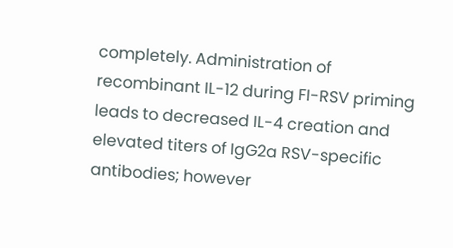completely. Administration of recombinant IL-12 during FI-RSV priming leads to decreased IL-4 creation and elevated titers of IgG2a RSV-specific antibodies; however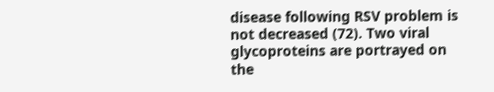disease following RSV problem is not decreased (72). Two viral glycoproteins are portrayed on the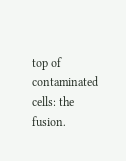top of contaminated cells: the fusion.